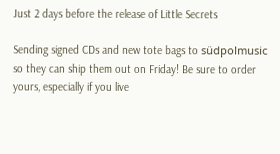Just 2 days before the release of Little Secrets

Sending signed CDs and new tote bags to südpolmusic so they can ship them out on Friday! Be sure to order yours, especially if you live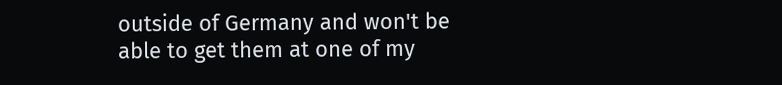outside of Germany and won't be able to get them at one of my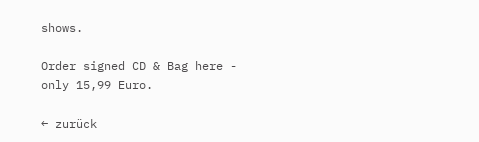shows.

Order signed CD & Bag here - only 15,99 Euro.

← zurück